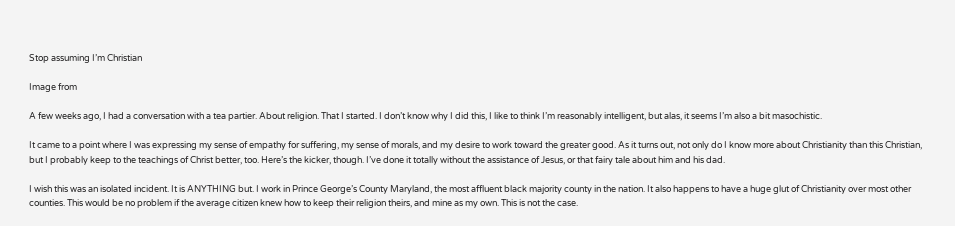Stop assuming I’m Christian

Image from

A few weeks ago, I had a conversation with a tea partier. About religion. That I started. I don’t know why I did this, I like to think I’m reasonably intelligent, but alas, it seems I’m also a bit masochistic.

It came to a point where I was expressing my sense of empathy for suffering, my sense of morals, and my desire to work toward the greater good. As it turns out, not only do I know more about Christianity than this Christian, but I probably keep to the teachings of Christ better, too. Here’s the kicker, though. I’ve done it totally without the assistance of Jesus, or that fairy tale about him and his dad.

I wish this was an isolated incident. It is ANYTHING but. I work in Prince George’s County Maryland, the most affluent black majority county in the nation. It also happens to have a huge glut of Christianity over most other counties. This would be no problem if the average citizen knew how to keep their religion theirs, and mine as my own. This is not the case.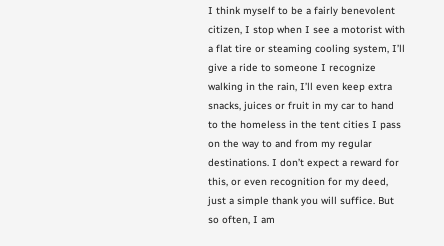I think myself to be a fairly benevolent citizen, I stop when I see a motorist with a flat tire or steaming cooling system, I’ll give a ride to someone I recognize walking in the rain, I’ll even keep extra snacks, juices or fruit in my car to hand to the homeless in the tent cities I pass on the way to and from my regular destinations. I don’t expect a reward for this, or even recognition for my deed, just a simple thank you will suffice. But so often, I am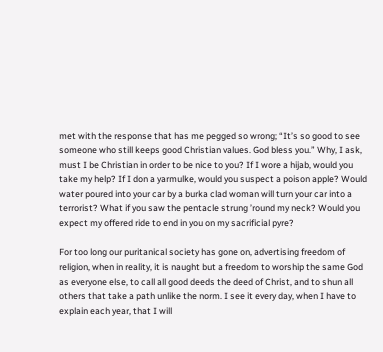met with the response that has me pegged so wrong; “It’s so good to see someone who still keeps good Christian values. God bless you.” Why, I ask, must I be Christian in order to be nice to you? If I wore a hijab, would you take my help? If I don a yarmulke, would you suspect a poison apple? Would water poured into your car by a burka clad woman will turn your car into a terrorist? What if you saw the pentacle strung ’round my neck? Would you expect my offered ride to end in you on my sacrificial pyre?

For too long our puritanical society has gone on, advertising freedom of religion, when in reality, it is naught but a freedom to worship the same God as everyone else, to call all good deeds the deed of Christ, and to shun all others that take a path unlike the norm. I see it every day, when I have to explain each year, that I will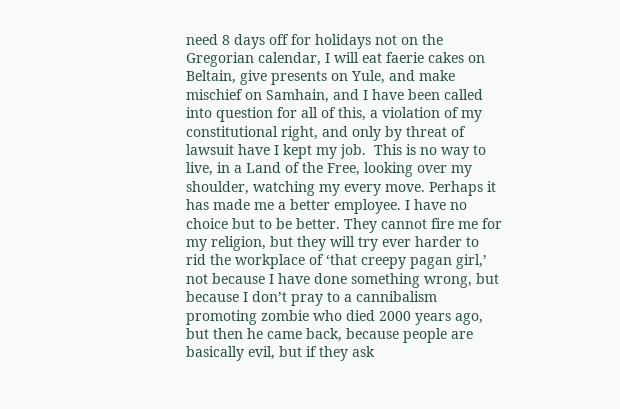need 8 days off for holidays not on the Gregorian calendar, I will eat faerie cakes on Beltain, give presents on Yule, and make mischief on Samhain, and I have been called into question for all of this, a violation of my constitutional right, and only by threat of lawsuit have I kept my job.  This is no way to live, in a Land of the Free, looking over my shoulder, watching my every move. Perhaps it has made me a better employee. I have no choice but to be better. They cannot fire me for my religion, but they will try ever harder to rid the workplace of ‘that creepy pagan girl,’ not because I have done something wrong, but because I don’t pray to a cannibalism promoting zombie who died 2000 years ago, but then he came back, because people are basically evil, but if they ask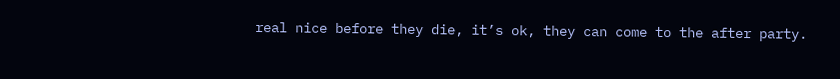real nice before they die, it’s ok, they can come to the after party.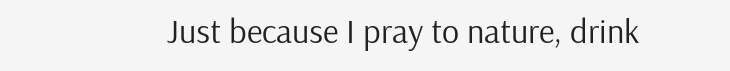Just because I pray to nature, drink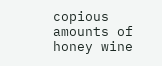copious amounts of honey wine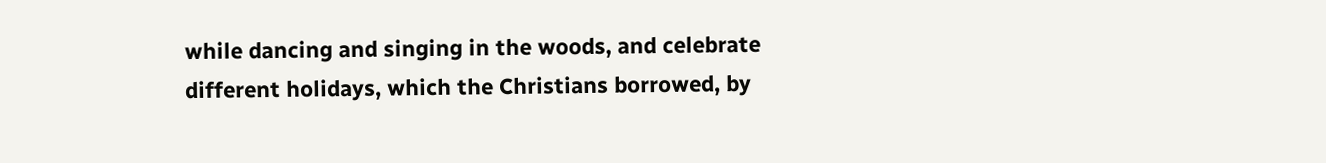while dancing and singing in the woods, and celebrate different holidays, which the Christians borrowed, by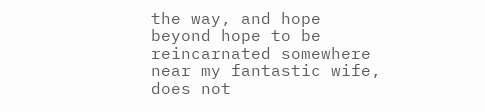the way, and hope beyond hope to be reincarnated somewhere near my fantastic wife, does not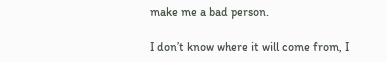make me a bad person.

I don’t know where it will come from, I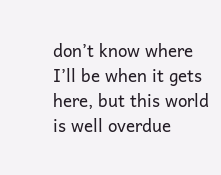don’t know where I’ll be when it gets here, but this world is well overdue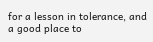for a lesson in tolerance, and a good place to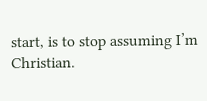start, is to stop assuming I’m Christian.